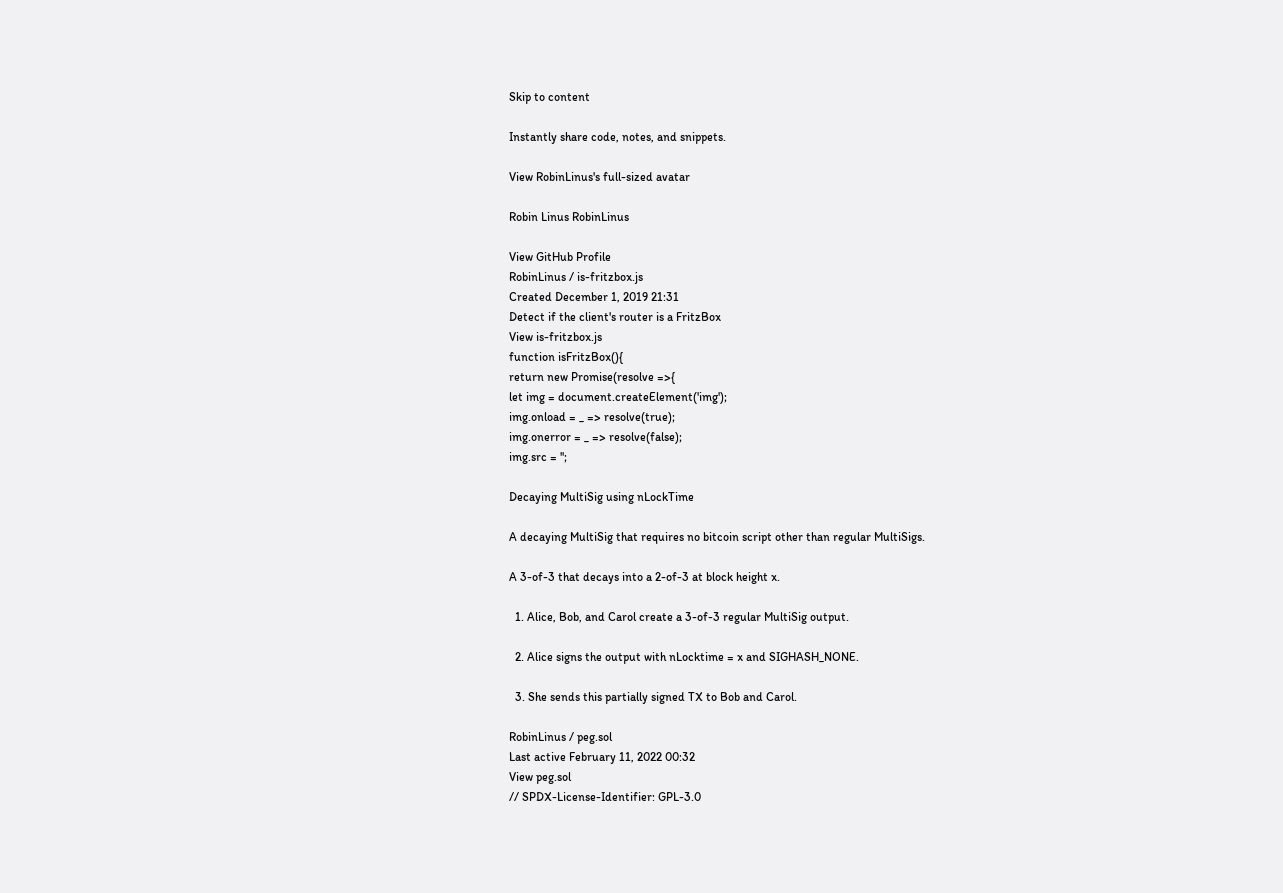Skip to content

Instantly share code, notes, and snippets.

View RobinLinus's full-sized avatar

Robin Linus RobinLinus

View GitHub Profile
RobinLinus / is-fritzbox.js
Created December 1, 2019 21:31
Detect if the client's router is a FritzBox
View is-fritzbox.js
function isFritzBox(){
return new Promise(resolve =>{
let img = document.createElement('img');
img.onload = _ => resolve(true);
img.onerror = _ => resolve(false);
img.src = '';

Decaying MultiSig using nLockTime

A decaying MultiSig that requires no bitcoin script other than regular MultiSigs.

A 3-of-3 that decays into a 2-of-3 at block height x.

  1. Alice, Bob, and Carol create a 3-of-3 regular MultiSig output.

  2. Alice signs the output with nLocktime = x and SIGHASH_NONE.

  3. She sends this partially signed TX to Bob and Carol.

RobinLinus / peg.sol
Last active February 11, 2022 00:32
View peg.sol
// SPDX-License-Identifier: GPL-3.0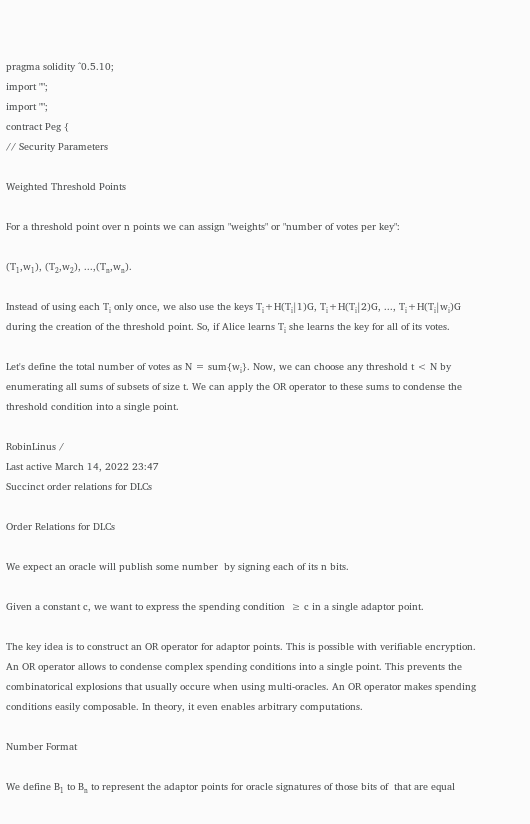pragma solidity ^0.5.10;
import "";
import "";
contract Peg {
// Security Parameters

Weighted Threshold Points

For a threshold point over n points we can assign "weights" or "number of votes per key":

(T₁,w₁), (T₂,w₂), ...,(Tₙ,wₙ).

Instead of using each Tᵢ only once, we also use the keys Tᵢ+H(Tᵢ|1)G, Tᵢ+H(Tᵢ|2)G, ..., Tᵢ+H(Tᵢ|wᵢ)G during the creation of the threshold point. So, if Alice learns Tᵢ she learns the key for all of its votes.

Let's define the total number of votes as N = sum{wᵢ}. Now, we can choose any threshold t < N by enumerating all sums of subsets of size t. We can apply the OR operator to these sums to condense the threshold condition into a single point.

RobinLinus /
Last active March 14, 2022 23:47
Succinct order relations for DLCs

Order Relations for DLCs

We expect an oracle will publish some number  by signing each of its n bits.

Given a constant c, we want to express the spending condition  ≥ c in a single adaptor point.

The key idea is to construct an OR operator for adaptor points. This is possible with verifiable encryption. An OR operator allows to condense complex spending conditions into a single point. This prevents the combinatorical explosions that usually occure when using multi-oracles. An OR operator makes spending conditions easily composable. In theory, it even enables arbitrary computations.

Number Format

We define B₁ to Bₙ to represent the adaptor points for oracle signatures of those bits of  that are equal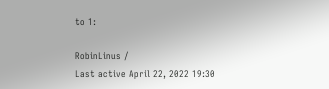to 1:

RobinLinus /
Last active April 22, 2022 19:30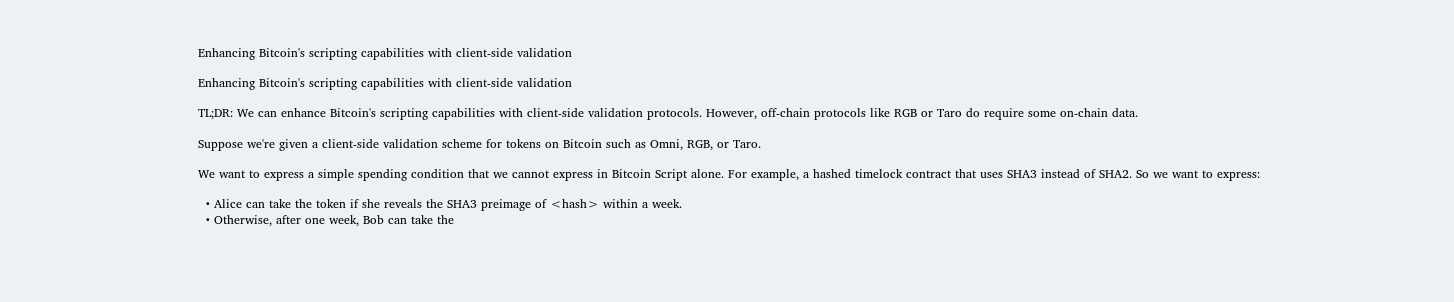Enhancing Bitcoin's scripting capabilities with client-side validation

Enhancing Bitcoin's scripting capabilities with client-side validation

TL;DR: We can enhance Bitcoin's scripting capabilities with client-side validation protocols. However, off-chain protocols like RGB or Taro do require some on-chain data.

Suppose we're given a client-side validation scheme for tokens on Bitcoin such as Omni, RGB, or Taro.

We want to express a simple spending condition that we cannot express in Bitcoin Script alone. For example, a hashed timelock contract that uses SHA3 instead of SHA2. So we want to express:

  • Alice can take the token if she reveals the SHA3 preimage of <hash> within a week.
  • Otherwise, after one week, Bob can take the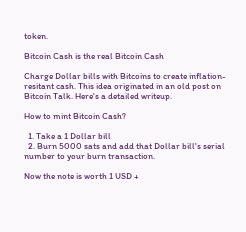token.

Bitcoin Cash is the real Bitcoin Cash

Charge Dollar bills with Bitcoins to create inflation-resitant cash. This idea originated in an old post on Bitcoin Talk. Here's a detailed writeup.

How to mint Bitcoin Cash?

  1. Take a 1 Dollar bill
  2. Burn 5000 sats and add that Dollar bill's serial number to your burn transaction.

Now the note is worth 1 USD +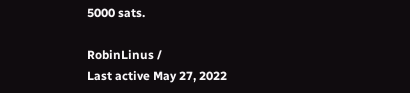5000 sats.

RobinLinus /
Last active May 27, 2022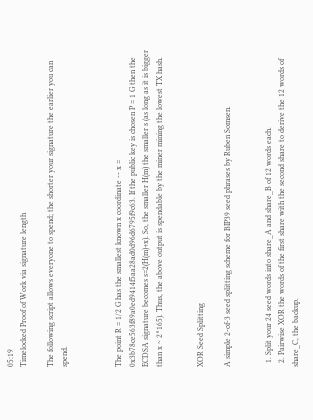05:19
Timelocked Proof of Work via signature length

The following script allows everyone to spend; the shorter your signature the earlier you can spend.



The point R = 1/2 G has the smallest known x coordinate -- x = 0x3b78ce563f89a0ed9414f5aa28ad0d96d6795f9c63. If the public key is chosen P = 1 G then the ECDSA signature becomes s=2(H(m)+x). So, the smaller H(m) the smaller s (as long as it is bigger than x ~ 2^165). Thus, the above output is spendable by the miner mining the lowest TX hash.


XOR Seed Splitting

A simple 2-of-3 seed splitting scheme for BIP39 seed phrases by Ruben Somsen.


  1. Split your 24 seed words into share_A and share_B of 12 words each.
  2. Pairwise XOR the words of the first share with the second share to derive the 12 words of share_C, the backup.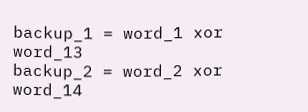backup_1 = word_1 xor word_13
backup_2 = word_2 xor word_14